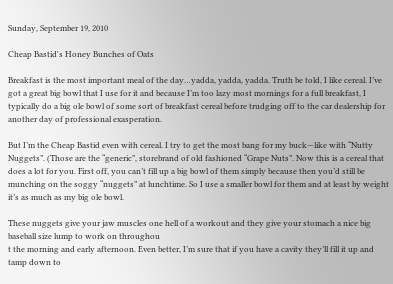Sunday, September 19, 2010

Cheap Bastid's Honey Bunches of Oats

Breakfast is the most important meal of the day…yadda, yadda, yadda. Truth be told, I like cereal. I’ve got a great big bowl that I use for it and because I’m too lazy most mornings for a full breakfast, I typically do a big ole bowl of some sort of breakfast cereal before trudging off to the car dealership for another day of professional exasperation.

But I’m the Cheap Bastid even with cereal. I try to get the most bang for my buck—like with “Nutty Nuggets”. (Those are the “generic”, storebrand of old fashioned “Grape Nuts”. Now this is a cereal that does a lot for you. First off, you can’t fill up a big bowl of them simply because then you’d still be munching on the soggy “nuggets” at lunchtime. So I use a smaller bowl for them and at least by weight it’s as much as my big ole bowl.

These nuggets give your jaw muscles one hell of a workout and they give your stomach a nice big baseball size lump to work on throughou
t the morning and early afternoon. Even better, I’m sure that if you have a cavity they’ll fill it up and tamp down to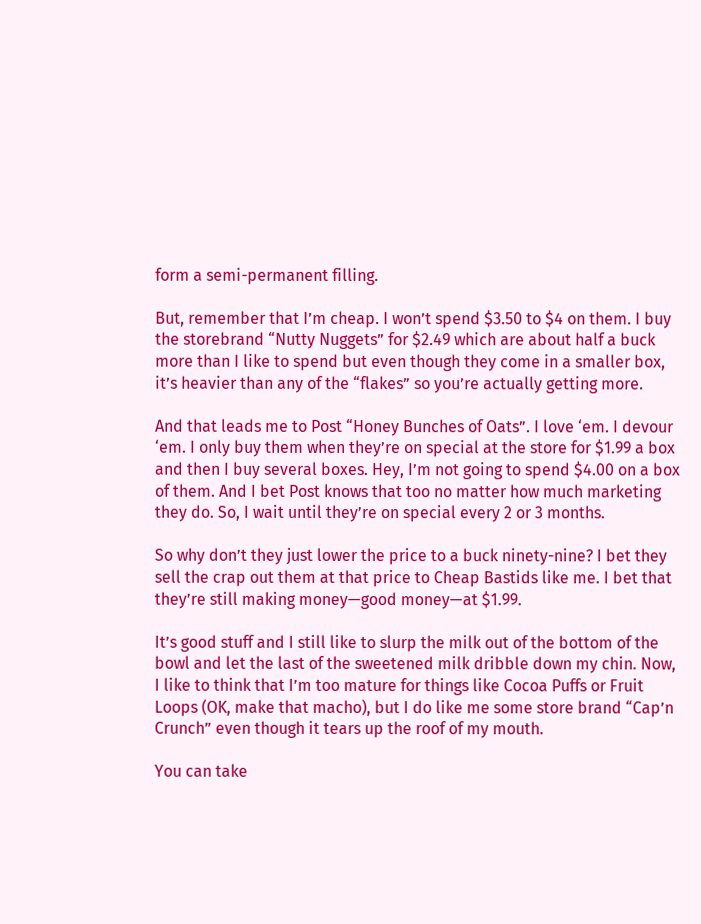form a semi-permanent filling.

But, remember that I’m cheap. I won’t spend $3.50 to $4 on them. I buy the storebrand “Nutty Nuggets” for $2.49 which are about half a buck more than I like to spend but even though they come in a smaller box, it’s heavier than any of the “flakes” so you’re actually getting more.

And that leads me to Post “Honey Bunches of Oats”. I love ‘em. I devour ‘em. I only buy them when they’re on special at the store for $1.99 a box and then I buy several boxes. Hey, I’m not going to spend $4.00 on a box of them. And I bet Post knows that too no matter how much marketing they do. So, I wait until they’re on special every 2 or 3 months.

So why don’t they just lower the price to a buck ninety-nine? I bet they sell the crap out them at that price to Cheap Bastids like me. I bet that they’re still making money—good money—at $1.99.

It’s good stuff and I still like to slurp the milk out of the bottom of the bowl and let the last of the sweetened milk dribble down my chin. Now, I like to think that I’m too mature for things like Cocoa Puffs or Fruit Loops (OK, make that macho), but I do like me some store brand “Cap’n Crunch” even though it tears up the roof of my mouth.

You can take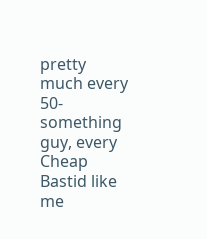pretty much every 50-something guy, every Cheap Bastid like me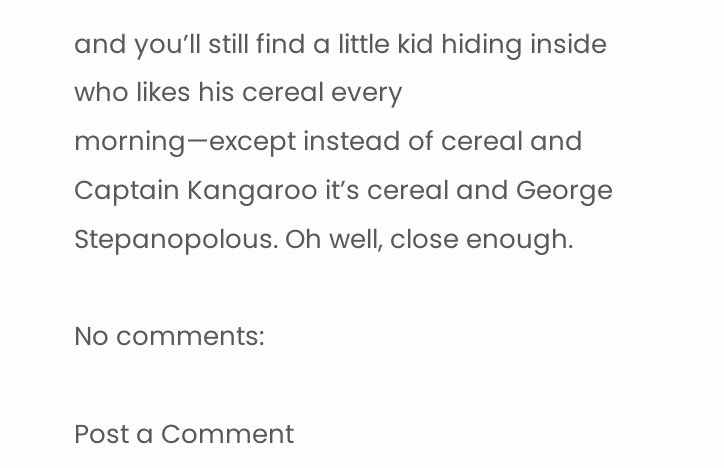and you’ll still find a little kid hiding inside who likes his cereal every morning—except instead of cereal and Captain Kangaroo it’s cereal and George Stepanopolous. Oh well, close enough.

No comments:

Post a Comment